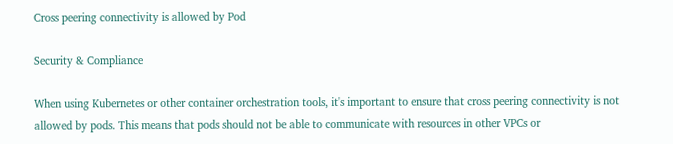Cross peering connectivity is allowed by Pod

Security & Compliance

When using Kubernetes or other container orchestration tools, it's important to ensure that cross peering connectivity is not allowed by pods. This means that pods should not be able to communicate with resources in other VPCs or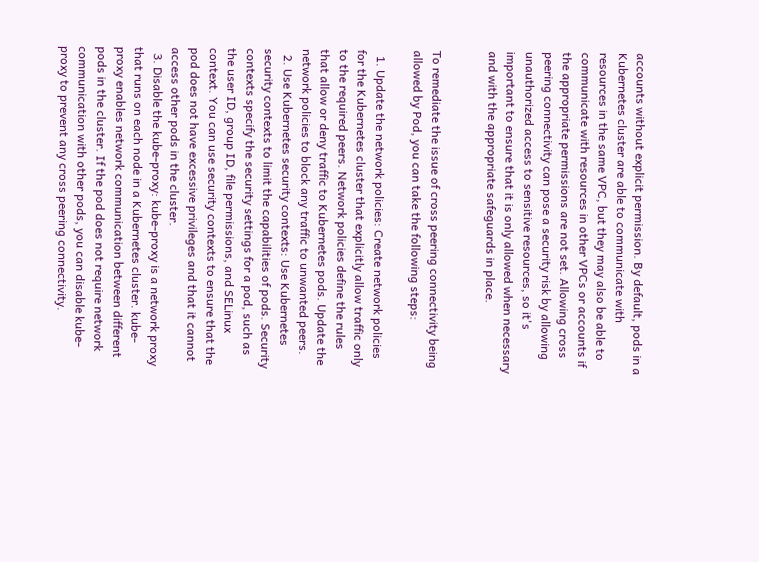accounts without explicit permission. By default, pods in a Kubernetes cluster are able to communicate with resources in the same VPC, but they may also be able to communicate with resources in other VPCs or accounts if the appropriate permissions are not set. Allowing cross peering connectivity can pose a security risk by allowing unauthorized access to sensitive resources, so it's important to ensure that it is only allowed when necessary and with the appropriate safeguards in place.


To remediate the issue of cross peering connectivity being allowed by Pod, you can take the following steps:

  1. Update the network policies: Create network policies for the Kubernetes cluster that explicitly allow traffic only to the required peers. Network policies define the rules that allow or deny traffic to Kubernetes pods. Update the network policies to block any traffic to unwanted peers.
  2. Use Kubernetes security contexts: Use Kubernetes security contexts to limit the capabilities of pods. Security contexts specify the security settings for a pod, such as the user ID, group ID, file permissions, and SELinux context. You can use security contexts to ensure that the pod does not have excessive privileges and that it cannot access other pods in the cluster.
  3. Disable the kube-proxy: kube-proxy is a network proxy that runs on each node in a Kubernetes cluster. kube-proxy enables network communication between different pods in the cluster. If the pod does not require network communication with other pods, you can disable kube-proxy to prevent any cross peering connectivity.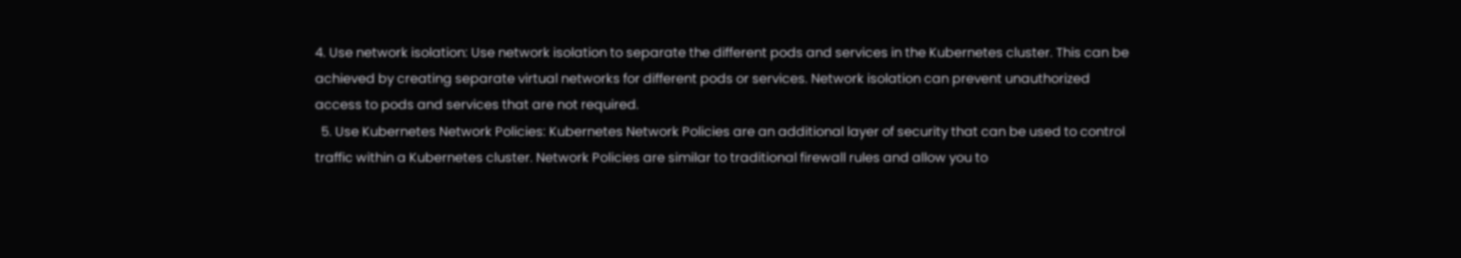4. Use network isolation: Use network isolation to separate the different pods and services in the Kubernetes cluster. This can be achieved by creating separate virtual networks for different pods or services. Network isolation can prevent unauthorized access to pods and services that are not required.
  5. Use Kubernetes Network Policies: Kubernetes Network Policies are an additional layer of security that can be used to control traffic within a Kubernetes cluster. Network Policies are similar to traditional firewall rules and allow you to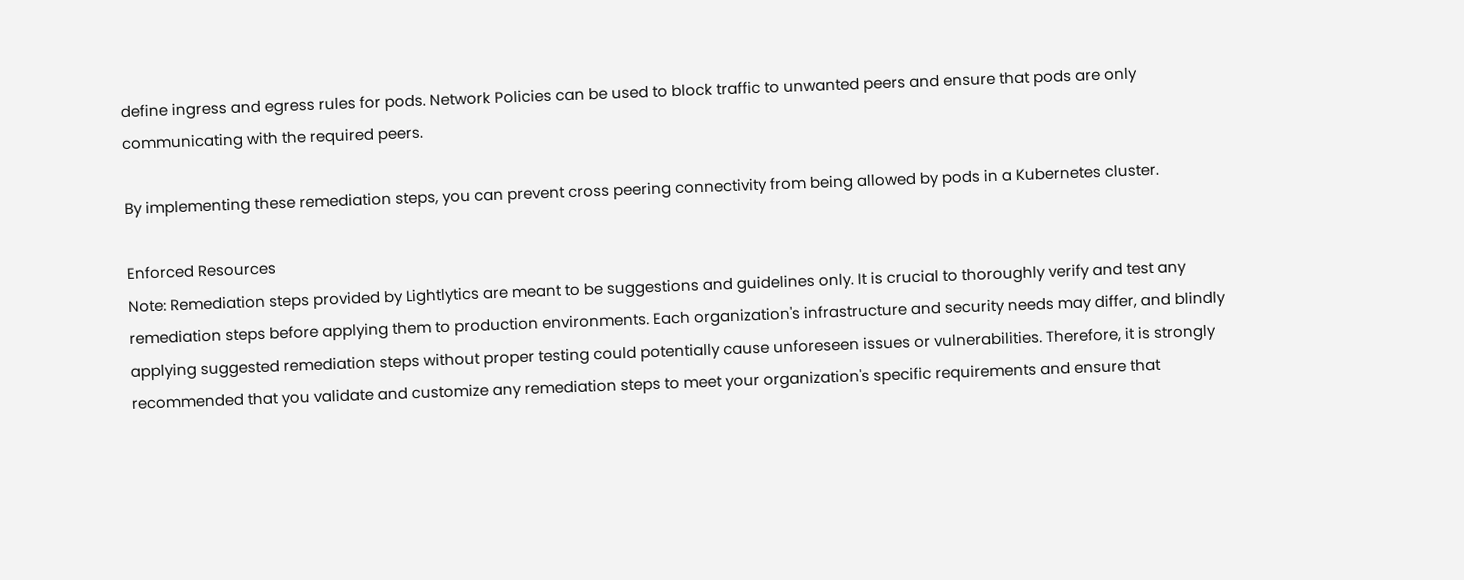define ingress and egress rules for pods. Network Policies can be used to block traffic to unwanted peers and ensure that pods are only communicating with the required peers.

By implementing these remediation steps, you can prevent cross peering connectivity from being allowed by pods in a Kubernetes cluster.

Enforced Resources
Note: Remediation steps provided by Lightlytics are meant to be suggestions and guidelines only. It is crucial to thoroughly verify and test any remediation steps before applying them to production environments. Each organization's infrastructure and security needs may differ, and blindly applying suggested remediation steps without proper testing could potentially cause unforeseen issues or vulnerabilities. Therefore, it is strongly recommended that you validate and customize any remediation steps to meet your organization's specific requirements and ensure that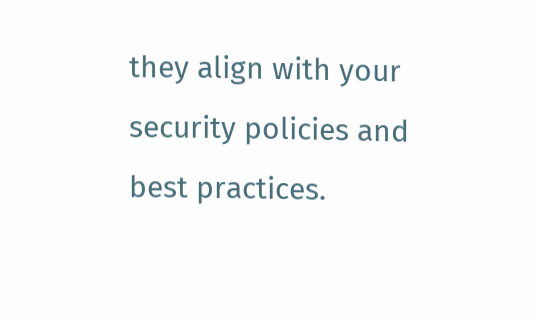they align with your security policies and best practices.